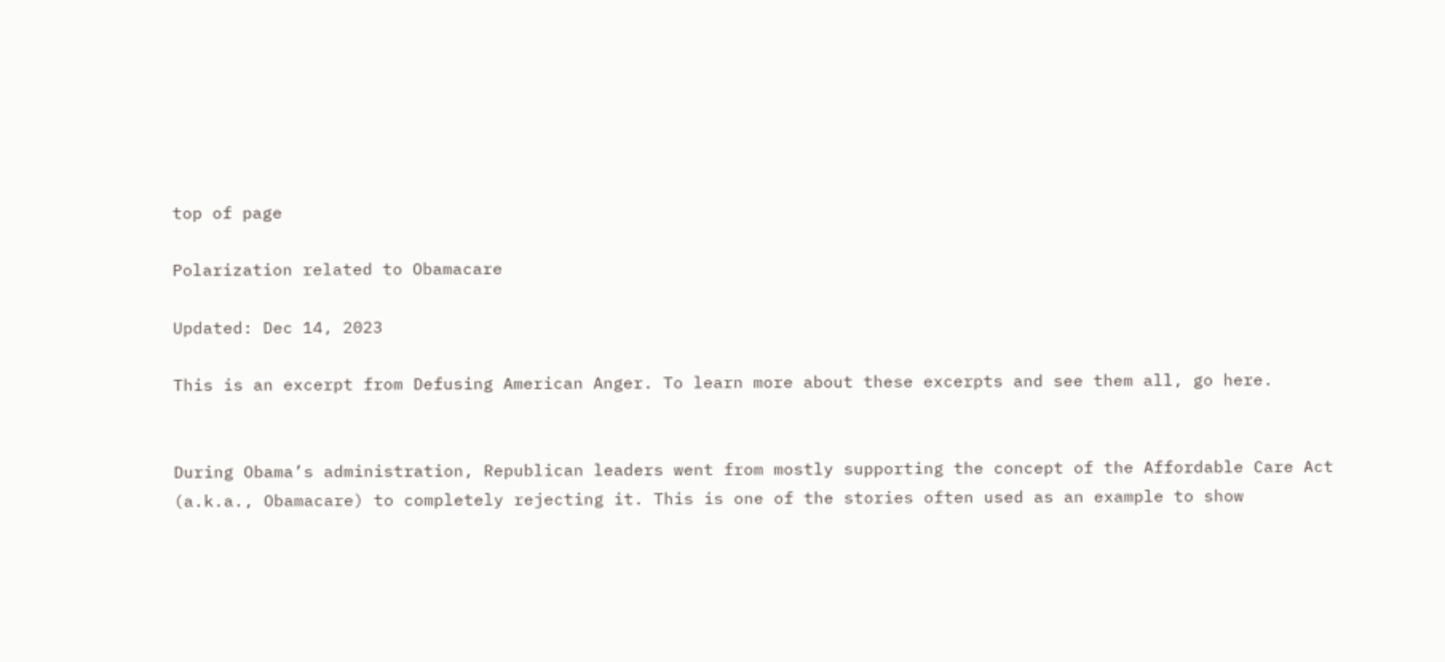top of page

Polarization related to Obamacare

Updated: Dec 14, 2023

This is an excerpt from Defusing American Anger. To learn more about these excerpts and see them all, go here.


During Obama’s administration, Republican leaders went from mostly supporting the concept of the Affordable Care Act (a.k.a., Obamacare) to completely rejecting it. This is one of the stories often used as an example to show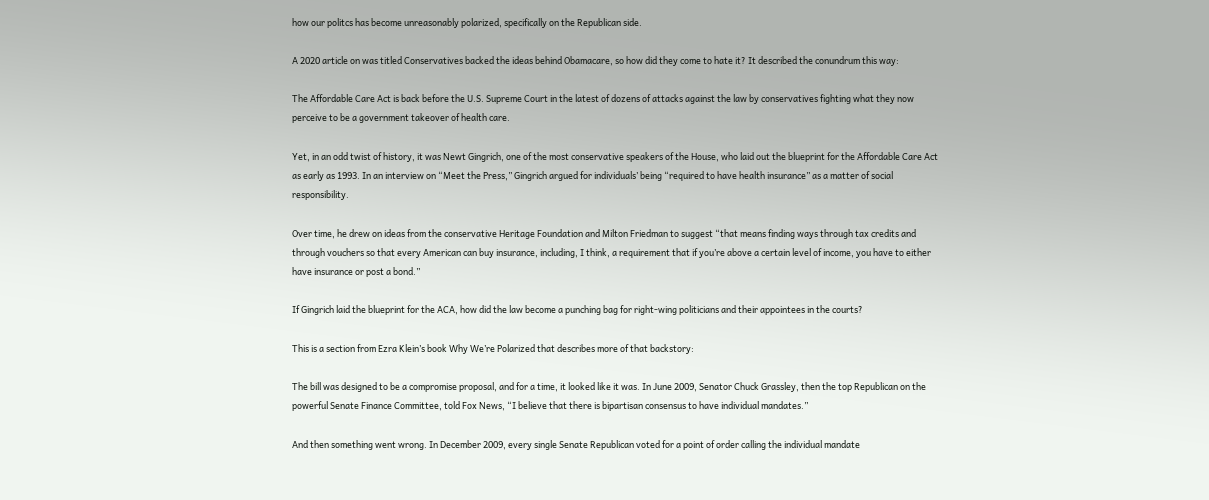how our politcs has become unreasonably polarized, specifically on the Republican side.

A 2020 article on was titled Conservatives backed the ideas behind Obamacare, so how did they come to hate it? It described the conundrum this way:

The Affordable Care Act is back before the U.S. Supreme Court in the latest of dozens of attacks against the law by conservatives fighting what they now perceive to be a government takeover of health care.

Yet, in an odd twist of history, it was Newt Gingrich, one of the most conservative speakers of the House, who laid out the blueprint for the Affordable Care Act as early as 1993. In an interview on “Meet the Press,” Gingrich argued for individuals’ being “required to have health insurance” as a matter of social responsibility.

Over time, he drew on ideas from the conservative Heritage Foundation and Milton Friedman to suggest “that means finding ways through tax credits and through vouchers so that every American can buy insurance, including, I think, a requirement that if you’re above a certain level of income, you have to either have insurance or post a bond.”

If Gingrich laid the blueprint for the ACA, how did the law become a punching bag for right-wing politicians and their appointees in the courts?

This is a section from Ezra Klein’s book Why We’re Polarized that describes more of that backstory:

The bill was designed to be a compromise proposal, and for a time, it looked like it was. In June 2009, Senator Chuck Grassley, then the top Republican on the powerful Senate Finance Committee, told Fox News, “I believe that there is bipartisan consensus to have individual mandates.”

And then something went wrong. In December 2009, every single Senate Republican voted for a point of order calling the individual mandate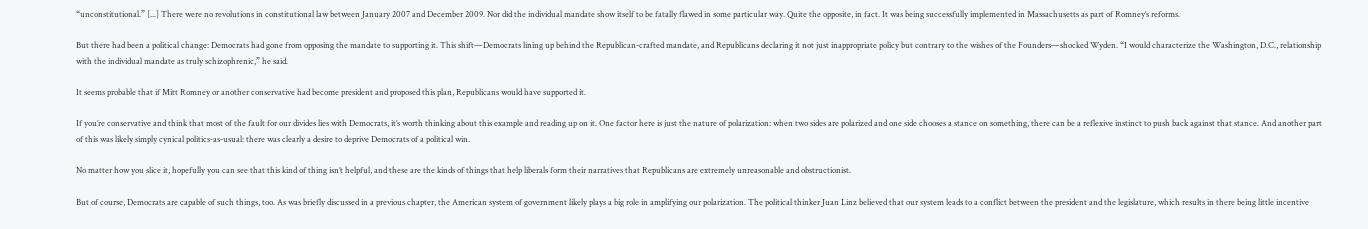“unconstitutional.” [...] There were no revolutions in constitutional law between January 2007 and December 2009. Nor did the individual mandate show itself to be fatally flawed in some particular way. Quite the opposite, in fact. It was being successfully implemented in Massachusetts as part of Romney’s reforms.

But there had been a political change: Democrats had gone from opposing the mandate to supporting it. This shift—Democrats lining up behind the Republican-crafted mandate, and Republicans declaring it not just inappropriate policy but contrary to the wishes of the Founders—shocked Wyden. “I would characterize the Washington, D.C., relationship with the individual mandate as truly schizophrenic,” he said.

It seems probable that if Mitt Romney or another conservative had become president and proposed this plan, Republicans would have supported it.

If you’re conservative and think that most of the fault for our divides lies with Democrats, it’s worth thinking about this example and reading up on it. One factor here is just the nature of polarization: when two sides are polarized and one side chooses a stance on something, there can be a reflexive instinct to push back against that stance. And another part of this was likely simply cynical politics-as-usual: there was clearly a desire to deprive Democrats of a political win.

No matter how you slice it, hopefully you can see that this kind of thing isn’t helpful, and these are the kinds of things that help liberals form their narratives that Republicans are extremely unreasonable and obstructionist.

But of course, Democrats are capable of such things, too. As was briefly discussed in a previous chapter, the American system of government likely plays a big role in amplifying our polarization. The political thinker Juan Linz believed that our system leads to a conflict between the president and the legislature, which results in there being little incentive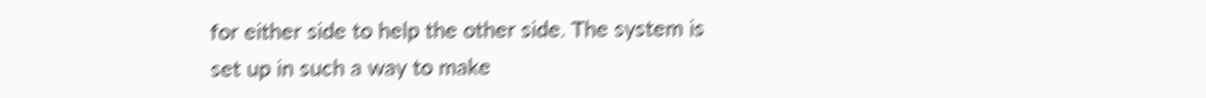for either side to help the other side. The system is set up in such a way to make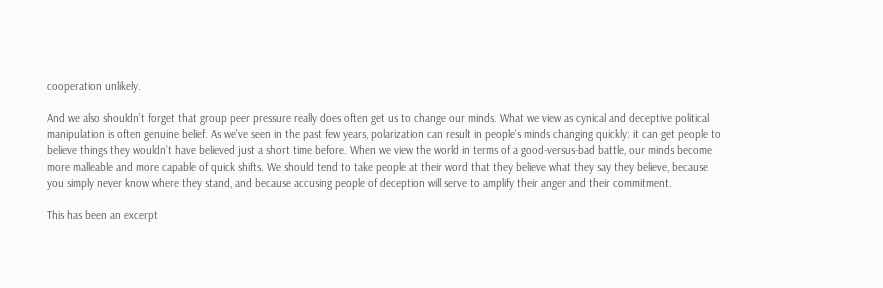cooperation unlikely.

And we also shouldn’t forget that group peer pressure really does often get us to change our minds. What we view as cynical and deceptive political manipulation is often genuine belief. As we’ve seen in the past few years, polarization can result in people’s minds changing quickly: it can get people to believe things they wouldn’t have believed just a short time before. When we view the world in terms of a good-versus-bad battle, our minds become more malleable and more capable of quick shifts. We should tend to take people at their word that they believe what they say they believe, because you simply never know where they stand, and because accusing people of deception will serve to amplify their anger and their commitment.

This has been an excerpt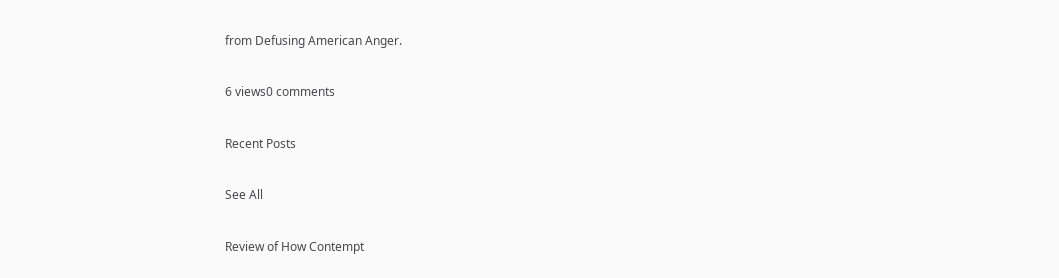from Defusing American Anger.

6 views0 comments

Recent Posts

See All

Review of How Contempt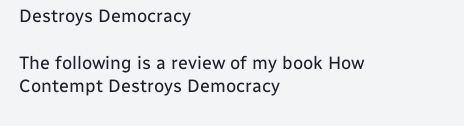Destroys Democracy

The following is a review of my book How Contempt Destroys Democracy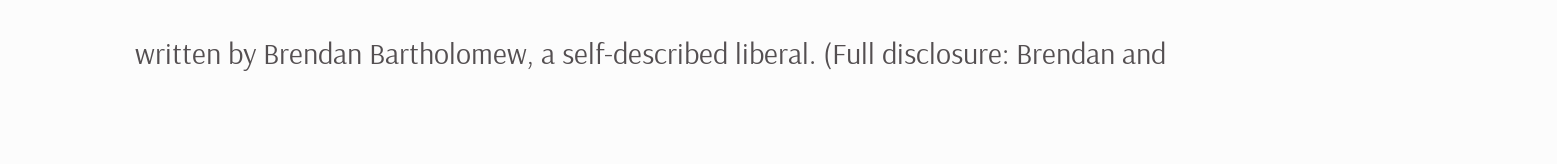written by Brendan Bartholomew, a self-described liberal. (Full disclosure: Brendan and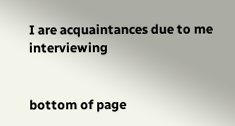I are acquaintances due to me interviewing


bottom of page